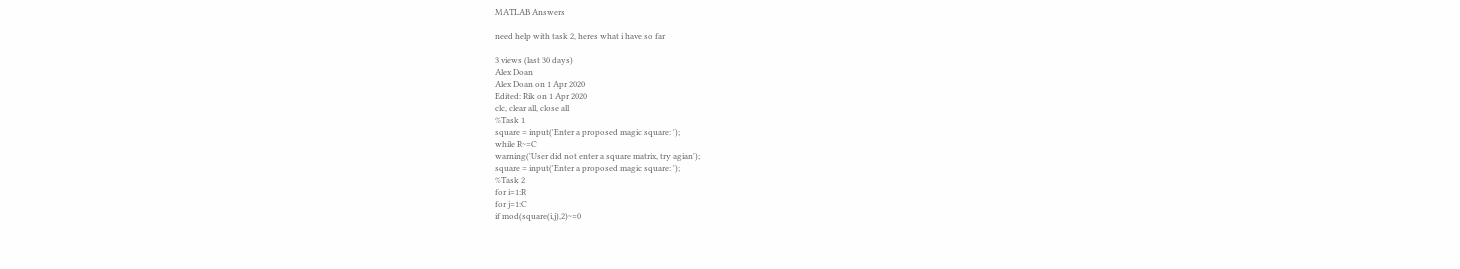MATLAB Answers

need help with task 2, heres what i have so far

3 views (last 30 days)
Alex Doan
Alex Doan on 1 Apr 2020
Edited: Rik on 1 Apr 2020
clc, clear all, close all
%Task 1
square = input('Enter a proposed magic square: ');
while R~=C
warning('User did not enter a square matrix, try agian');
square = input('Enter a proposed magic square: ');
%Task 2
for i=1:R
for j=1:C
if mod(square(i,j),2)~=0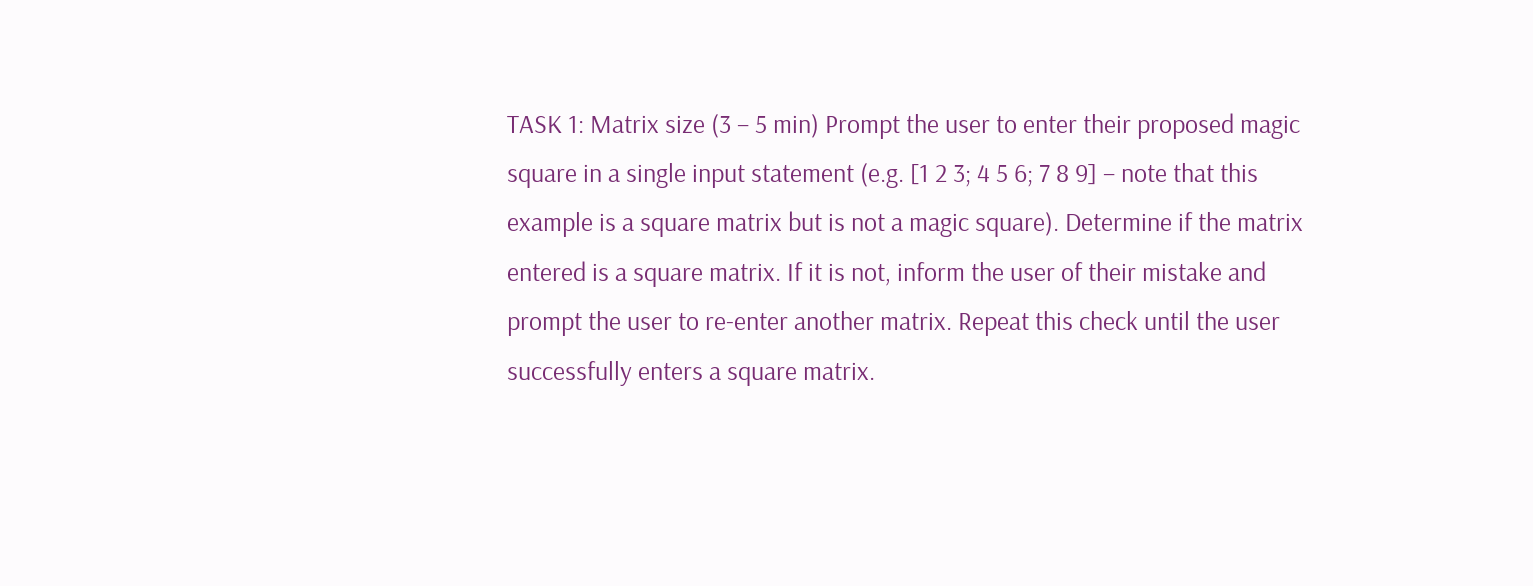TASK 1: Matrix size (3 – 5 min) Prompt the user to enter their proposed magic square in a single input statement (e.g. [1 2 3; 4 5 6; 7 8 9] – note that this example is a square matrix but is not a magic square). Determine if the matrix entered is a square matrix. If it is not, inform the user of their mistake and prompt the user to re-enter another matrix. Repeat this check until the user successfully enters a square matrix.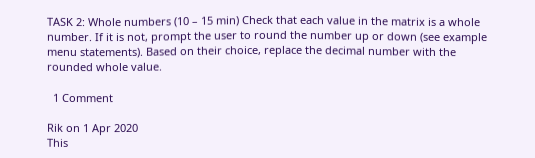TASK 2: Whole numbers (10 – 15 min) Check that each value in the matrix is a whole number. If it is not, prompt the user to round the number up or down (see example menu statements). Based on their choice, replace the decimal number with the rounded whole value.

  1 Comment

Rik on 1 Apr 2020
This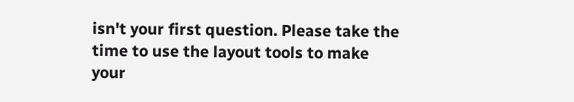isn't your first question. Please take the time to use the layout tools to make your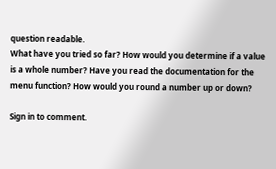question readable.
What have you tried so far? How would you determine if a value is a whole number? Have you read the documentation for the menu function? How would you round a number up or down?

Sign in to comment.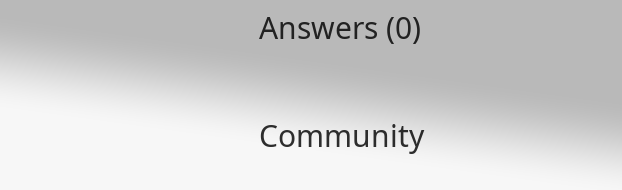Answers (0)

Community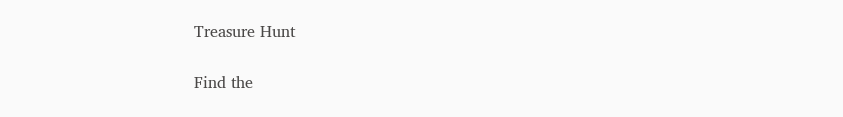Treasure Hunt

Find the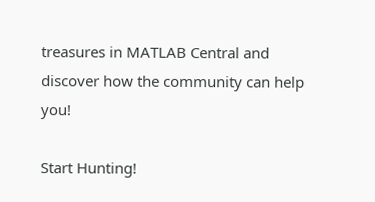treasures in MATLAB Central and discover how the community can help you!

Start Hunting!